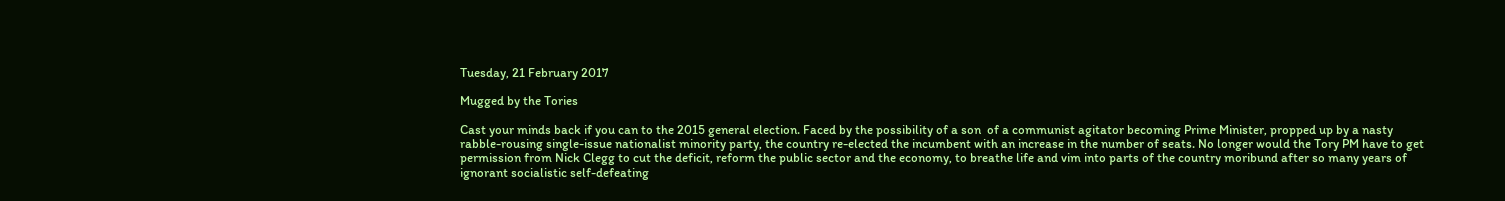Tuesday, 21 February 2017

Mugged by the Tories

Cast your minds back if you can to the 2015 general election. Faced by the possibility of a son  of a communist agitator becoming Prime Minister, propped up by a nasty rabble-rousing single-issue nationalist minority party, the country re-elected the incumbent with an increase in the number of seats. No longer would the Tory PM have to get permission from Nick Clegg to cut the deficit, reform the public sector and the economy, to breathe life and vim into parts of the country moribund after so many years of ignorant socialistic self-defeating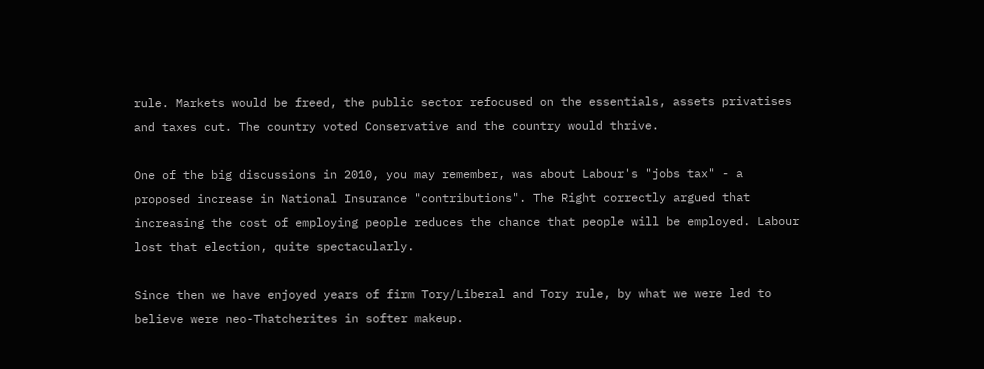rule. Markets would be freed, the public sector refocused on the essentials, assets privatises and taxes cut. The country voted Conservative and the country would thrive.

One of the big discussions in 2010, you may remember, was about Labour's "jobs tax" - a proposed increase in National Insurance "contributions". The Right correctly argued that increasing the cost of employing people reduces the chance that people will be employed. Labour lost that election, quite spectacularly.

Since then we have enjoyed years of firm Tory/Liberal and Tory rule, by what we were led to believe were neo-Thatcherites in softer makeup.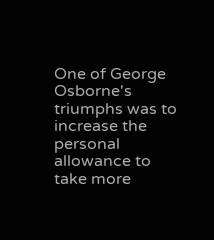One of George Osborne's triumphs was to increase the personal allowance to take more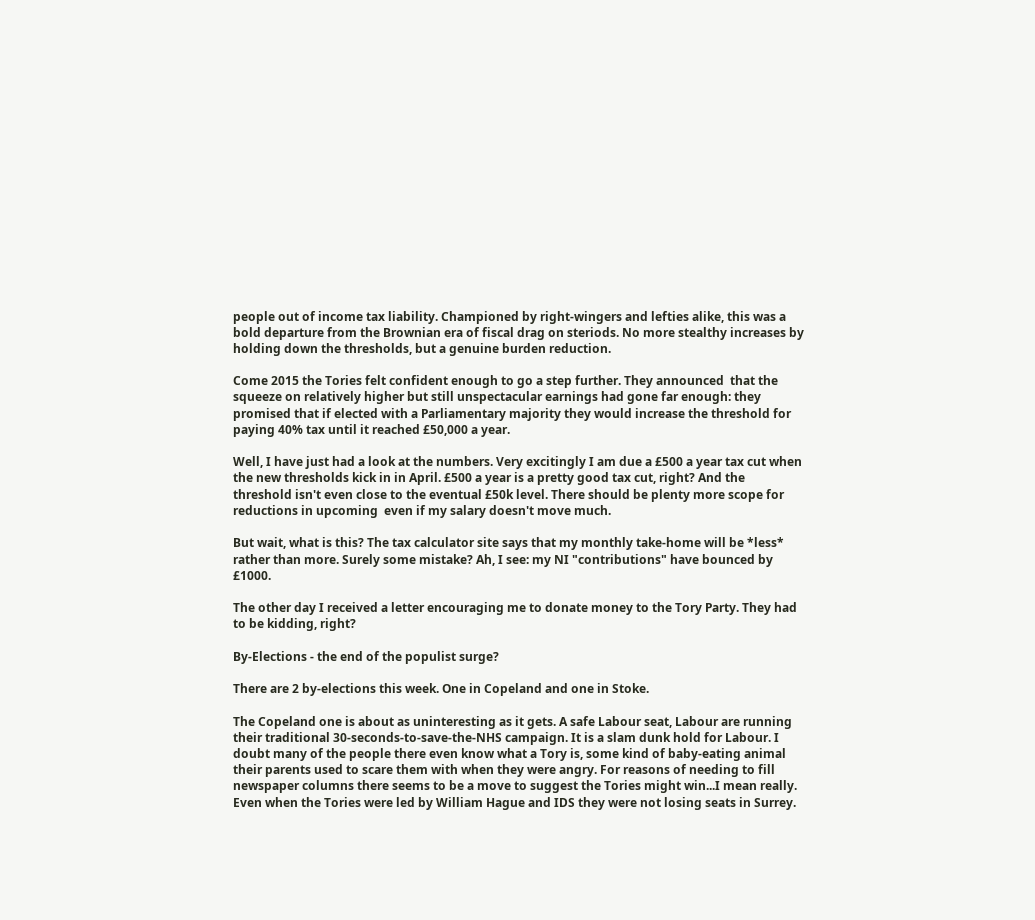people out of income tax liability. Championed by right-wingers and lefties alike, this was a bold departure from the Brownian era of fiscal drag on steriods. No more stealthy increases by holding down the thresholds, but a genuine burden reduction.

Come 2015 the Tories felt confident enough to go a step further. They announced  that the squeeze on relatively higher but still unspectacular earnings had gone far enough: they promised that if elected with a Parliamentary majority they would increase the threshold for paying 40% tax until it reached £50,000 a year.

Well, I have just had a look at the numbers. Very excitingly I am due a £500 a year tax cut when the new thresholds kick in in April. £500 a year is a pretty good tax cut, right? And the threshold isn't even close to the eventual £50k level. There should be plenty more scope for reductions in upcoming  even if my salary doesn't move much.

But wait, what is this? The tax calculator site says that my monthly take-home will be *less* rather than more. Surely some mistake? Ah, I see: my NI "contributions" have bounced by £1000.

The other day I received a letter encouraging me to donate money to the Tory Party. They had to be kidding, right?

By-Elections - the end of the populist surge?

There are 2 by-elections this week. One in Copeland and one in Stoke.

The Copeland one is about as uninteresting as it gets. A safe Labour seat, Labour are running their traditional 30-seconds-to-save-the-NHS campaign. It is a slam dunk hold for Labour. I doubt many of the people there even know what a Tory is, some kind of baby-eating animal their parents used to scare them with when they were angry. For reasons of needing to fill newspaper columns there seems to be a move to suggest the Tories might win...I mean really. Even when the Tories were led by William Hague and IDS they were not losing seats in Surrey.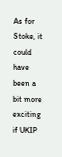As for Stoke, it could have been a bit more exciting if UKIP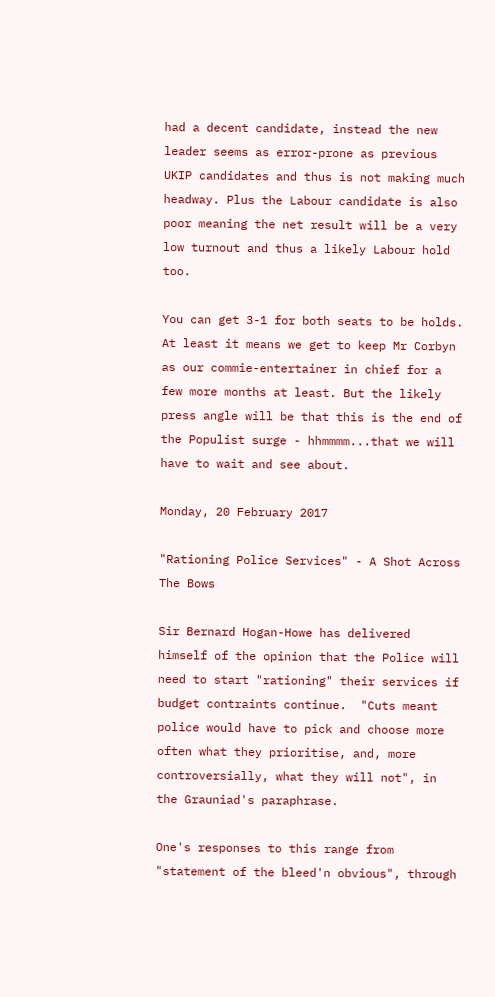had a decent candidate, instead the new leader seems as error-prone as previous UKIP candidates and thus is not making much headway. Plus the Labour candidate is also poor meaning the net result will be a very low turnout and thus a likely Labour hold too.

You can get 3-1 for both seats to be holds. At least it means we get to keep Mr Corbyn as our commie-entertainer in chief for a few more months at least. But the likely press angle will be that this is the end of the Populist surge - hhmmmm...that we will have to wait and see about.

Monday, 20 February 2017

"Rationing Police Services" - A Shot Across The Bows

Sir Bernard Hogan-Howe has delivered himself of the opinion that the Police will need to start "rationing" their services if budget contraints continue.  "Cuts meant police would have to pick and choose more often what they prioritise, and, more controversially, what they will not", in the Grauniad's paraphrase.

One's responses to this range from "statement of the bleed'n obvious", through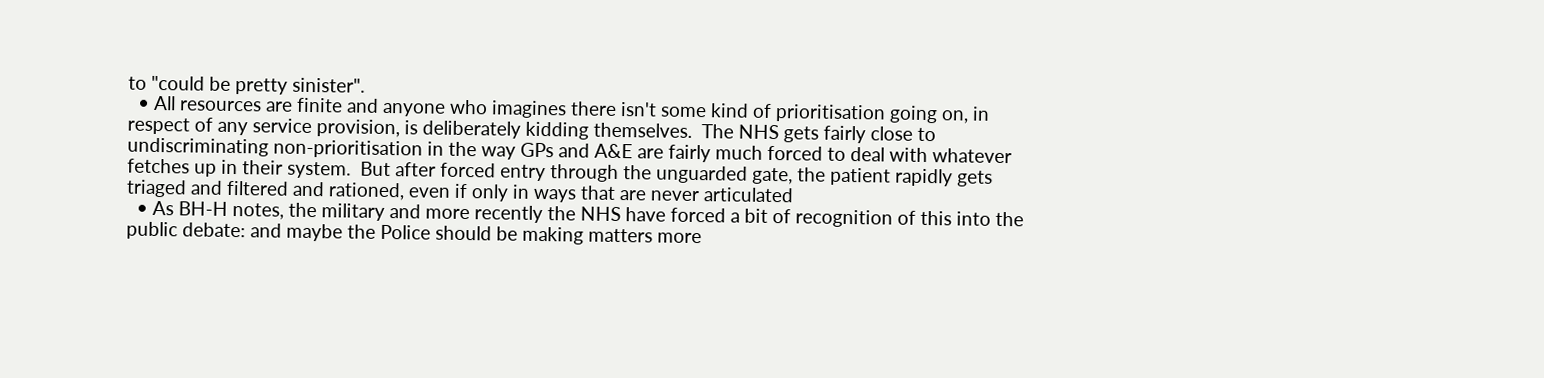to "could be pretty sinister".
  • All resources are finite and anyone who imagines there isn't some kind of prioritisation going on, in respect of any service provision, is deliberately kidding themselves.  The NHS gets fairly close to undiscriminating non-prioritisation in the way GPs and A&E are fairly much forced to deal with whatever fetches up in their system.  But after forced entry through the unguarded gate, the patient rapidly gets triaged and filtered and rationed, even if only in ways that are never articulated
  • As BH-H notes, the military and more recently the NHS have forced a bit of recognition of this into the public debate: and maybe the Police should be making matters more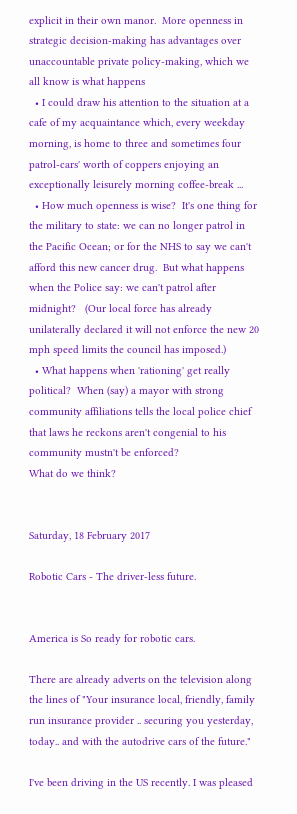explicit in their own manor.  More openness in strategic decision-making has advantages over unaccountable private policy-making, which we all know is what happens
  • I could draw his attention to the situation at a cafe of my acquaintance which, every weekday morning, is home to three and sometimes four patrol-cars' worth of coppers enjoying an exceptionally leisurely morning coffee-break ...
  • How much openness is wise?  It's one thing for the military to state: we can no longer patrol in the Pacific Ocean; or for the NHS to say we can't afford this new cancer drug.  But what happens when the Police say: we can't patrol after midnight?   (Our local force has already unilaterally declared it will not enforce the new 20 mph speed limits the council has imposed.)
  • What happens when 'rationing' get really political?  When (say) a mayor with strong community affiliations tells the local police chief that laws he reckons aren't congenial to his community mustn't be enforced?
What do we think?


Saturday, 18 February 2017

Robotic Cars - The driver-less future.


America is So ready for robotic cars.

There are already adverts on the television along the lines of "Your insurance local, friendly, family run insurance provider .. securing you yesterday, today.. and with the autodrive cars of the future."

I've been driving in the US recently. I was pleased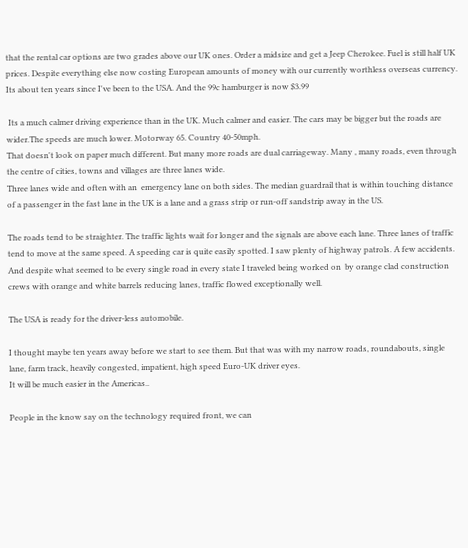that the rental car options are two grades above our UK ones. Order a midsize and get a Jeep Cherokee. Fuel is still half UK prices. Despite everything else now costing European amounts of money with our currently worthless overseas currency.
Its about ten years since I've been to the USA. And the 99c hamburger is now $3.99

 Its a much calmer driving experience than in the UK. Much calmer and easier. The cars may be bigger but the roads are wider.The speeds are much lower. Motorway 65. Country 40-50mph.
That doesn't look on paper much different. But many more roads are dual carriageway. Many , many roads, even through the centre of cities, towns and villages are three lanes wide.
Three lanes wide and often with an  emergency lane on both sides. The median guardrail that is within touching distance of a passenger in the fast lane in the UK is a lane and a grass strip or run-off sandstrip away in the US.

The roads tend to be straighter. The traffic lights wait for longer and the signals are above each lane. Three lanes of traffic tend to move at the same speed. A speeding car is quite easily spotted. I saw plenty of highway patrols. A few accidents. And despite what seemed to be every single road in every state I traveled being worked on  by orange clad construction crews with orange and white barrels reducing lanes, traffic flowed exceptionally well.

The USA is ready for the driver-less automobile.

I thought maybe ten years away before we start to see them. But that was with my narrow roads, roundabouts, single lane, farm track, heavily congested, impatient, high speed Euro-UK driver eyes.
It will be much easier in the Americas..

People in the know say on the technology required front, we can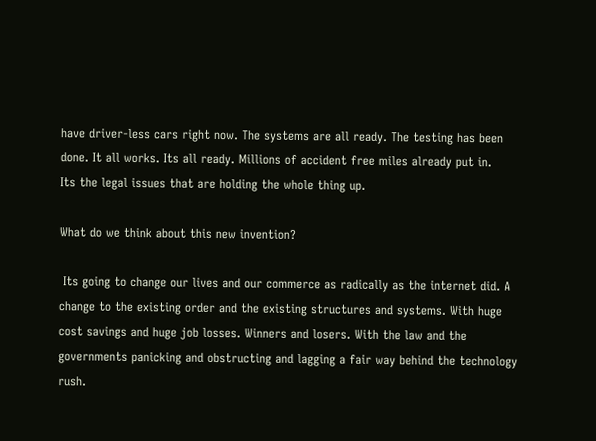have driver-less cars right now. The systems are all ready. The testing has been done. It all works. Its all ready. Millions of accident free miles already put in.
Its the legal issues that are holding the whole thing up.

What do we think about this new invention?

 Its going to change our lives and our commerce as radically as the internet did. A change to the existing order and the existing structures and systems. With huge cost savings and huge job losses. Winners and losers. With the law and the governments panicking and obstructing and lagging a fair way behind the technology rush.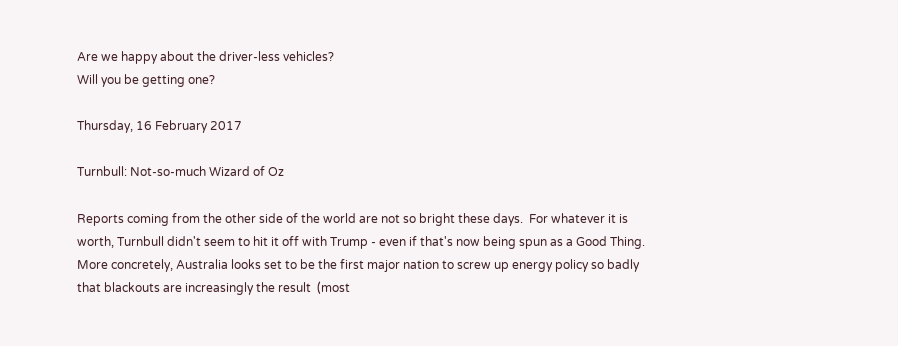Are we happy about the driver-less vehicles?
Will you be getting one?

Thursday, 16 February 2017

Turnbull: Not-so-much Wizard of Oz

Reports coming from the other side of the world are not so bright these days.  For whatever it is worth, Turnbull didn't seem to hit it off with Trump - even if that's now being spun as a Good Thing.   More concretely, Australia looks set to be the first major nation to screw up energy policy so badly that blackouts are increasingly the result  (most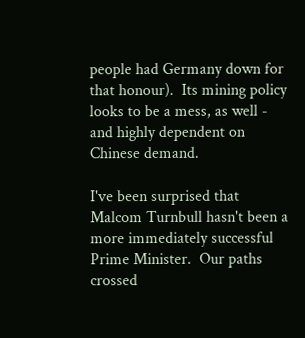people had Germany down for that honour).  Its mining policy looks to be a mess, as well - and highly dependent on Chinese demand.

I've been surprised that Malcom Turnbull hasn't been a more immediately successful Prime Minister.  Our paths crossed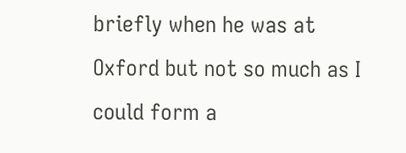briefly when he was at Oxford but not so much as I could form a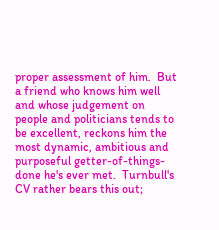proper assessment of him.  But a friend who knows him well and whose judgement on people and politicians tends to be excellent, reckons him the most dynamic, ambitious and purposeful getter-of-things-done he's ever met.  Turnbull's CV rather bears this out;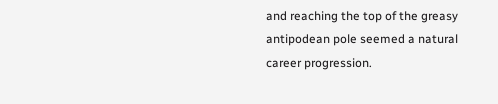and reaching the top of the greasy antipodean pole seemed a natural career progression.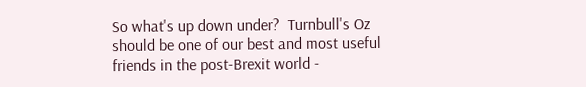So what's up down under?  Turnbull's Oz should be one of our best and most useful friends in the post-Brexit world -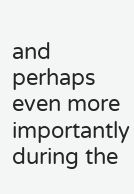and perhaps even more importantly during the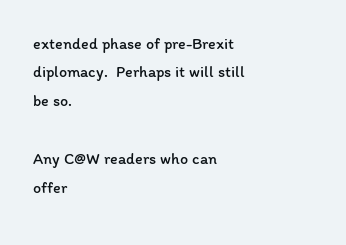extended phase of pre-Brexit diplomacy.  Perhaps it will still be so.

Any C@W readers who can offer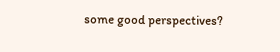some good perspectives?